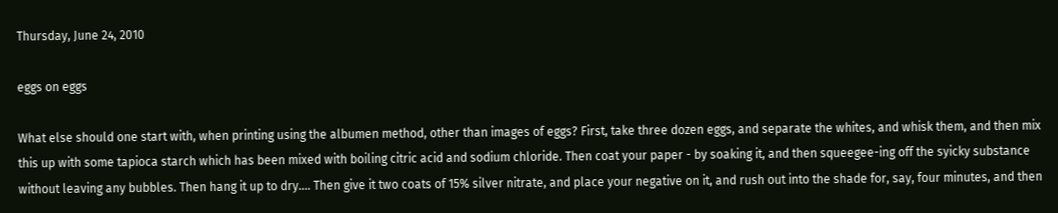Thursday, June 24, 2010

eggs on eggs

What else should one start with, when printing using the albumen method, other than images of eggs? First, take three dozen eggs, and separate the whites, and whisk them, and then mix this up with some tapioca starch which has been mixed with boiling citric acid and sodium chloride. Then coat your paper - by soaking it, and then squeegee-ing off the syicky substance without leaving any bubbles. Then hang it up to dry.... Then give it two coats of 15% silver nitrate, and place your negative on it, and rush out into the shade for, say, four minutes, and then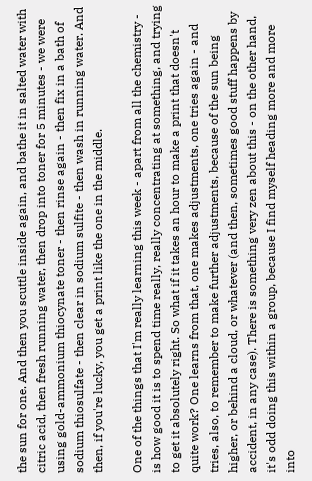the sun for one. And then you scuttle inside again, and bathe it in salted water with citric acid, then fresh running water, then drop into toner for 5 minutes - we were using gold-ammonium thiocynate toner - then rinse again - then fix in a bath of sodium thiosulfate - then clear in sodium sulfite - then wash in running water. And then, if you're lucky, you get a print like the one in the middle.

One of the things that I'm really learning this week - apart from all the chemistry - is how good it is to spend time really, really concentrating at something, and trying to get it absolutely right. So what if it takes an hour to make a print that doesn't quite work? One learns from that, one makes adjustments, one tries again - and tries, also, to remember to make further adjustments, because of the sun being higher, or behind a cloud, or whatever (and then, sometimes good stuff happens by accident, in any case). There is something very zen about this - on the other hand, it's odd doing this within a group, because I find myself heading more and more into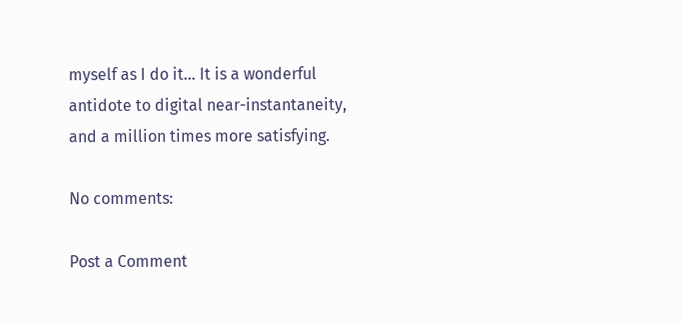myself as I do it... It is a wonderful antidote to digital near-instantaneity, and a million times more satisfying.

No comments:

Post a Comment